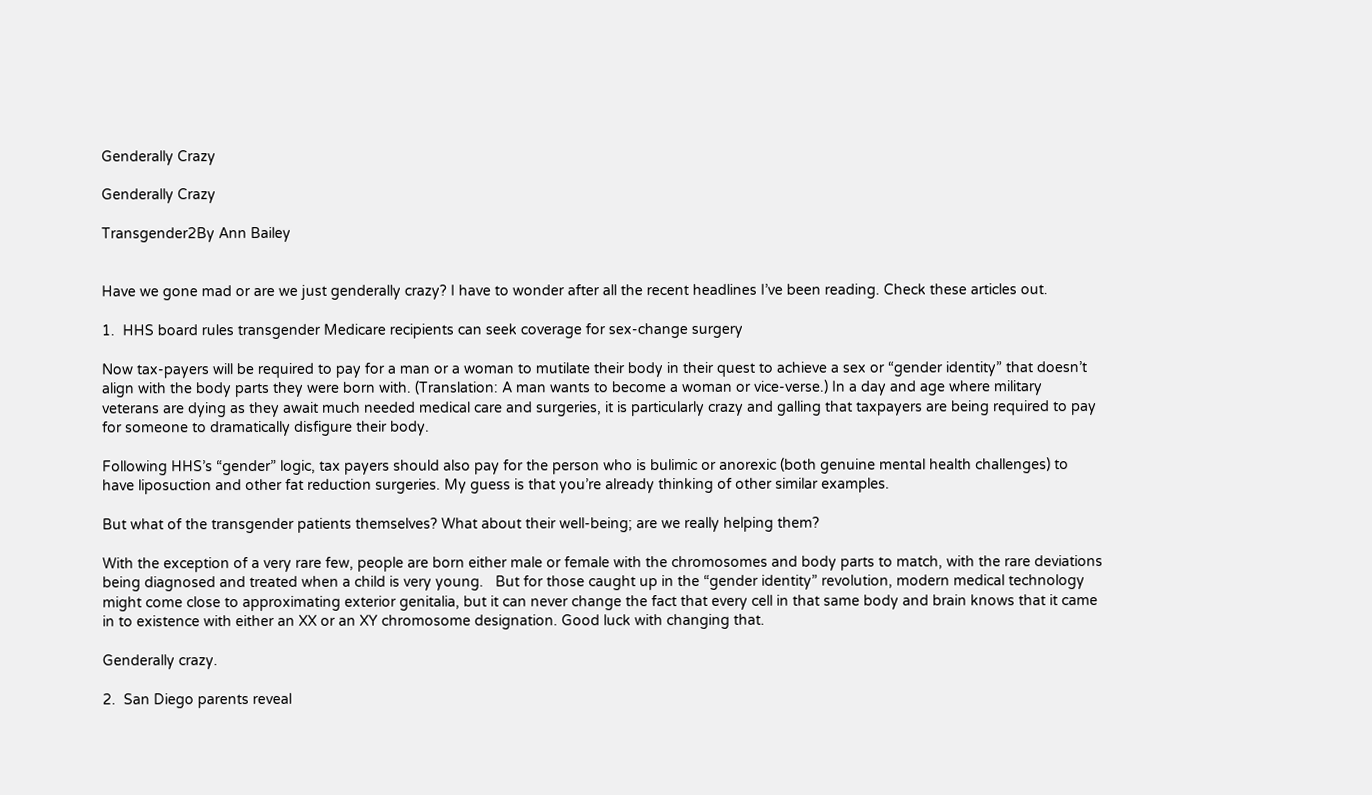Genderally Crazy

Genderally Crazy

Transgender2By Ann Bailey


Have we gone mad or are we just genderally crazy? I have to wonder after all the recent headlines I’ve been reading. Check these articles out.

1.  HHS board rules transgender Medicare recipients can seek coverage for sex-change surgery

Now tax-payers will be required to pay for a man or a woman to mutilate their body in their quest to achieve a sex or “gender identity” that doesn’t align with the body parts they were born with. (Translation: A man wants to become a woman or vice-verse.) In a day and age where military veterans are dying as they await much needed medical care and surgeries, it is particularly crazy and galling that taxpayers are being required to pay for someone to dramatically disfigure their body.

Following HHS’s “gender” logic, tax payers should also pay for the person who is bulimic or anorexic (both genuine mental health challenges) to have liposuction and other fat reduction surgeries. My guess is that you’re already thinking of other similar examples.

But what of the transgender patients themselves? What about their well-being; are we really helping them?

With the exception of a very rare few, people are born either male or female with the chromosomes and body parts to match, with the rare deviations being diagnosed and treated when a child is very young.   But for those caught up in the “gender identity” revolution, modern medical technology might come close to approximating exterior genitalia, but it can never change the fact that every cell in that same body and brain knows that it came in to existence with either an XX or an XY chromosome designation. Good luck with changing that.

Genderally crazy.

2.  San Diego parents reveal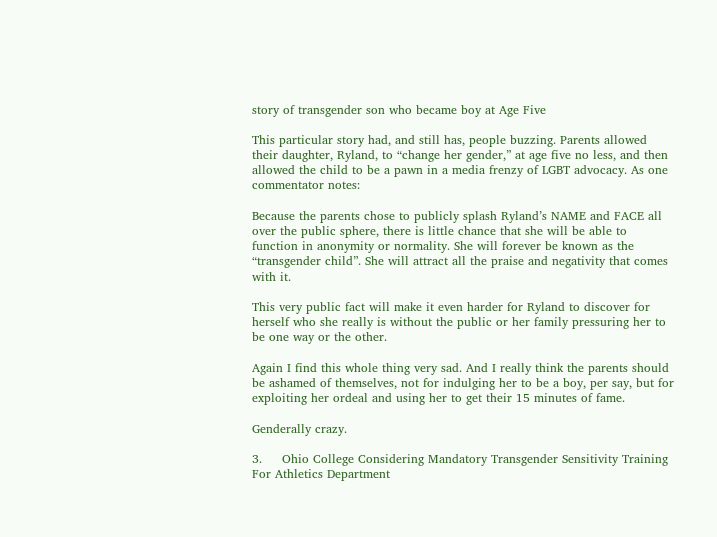story of transgender son who became boy at Age Five

This particular story had, and still has, people buzzing. Parents allowed their daughter, Ryland, to “change her gender,” at age five no less, and then allowed the child to be a pawn in a media frenzy of LGBT advocacy. As one commentator notes:

Because the parents chose to publicly splash Ryland’s NAME and FACE all over the public sphere, there is little chance that she will be able to function in anonymity or normality. She will forever be known as the “transgender child”. She will attract all the praise and negativity that comes with it.

This very public fact will make it even harder for Ryland to discover for herself who she really is without the public or her family pressuring her to be one way or the other.

Again I find this whole thing very sad. And I really think the parents should be ashamed of themselves, not for indulging her to be a boy, per say, but for exploiting her ordeal and using her to get their 15 minutes of fame.

Genderally crazy.

3.     Ohio College Considering Mandatory Transgender Sensitivity Training For Athletics Department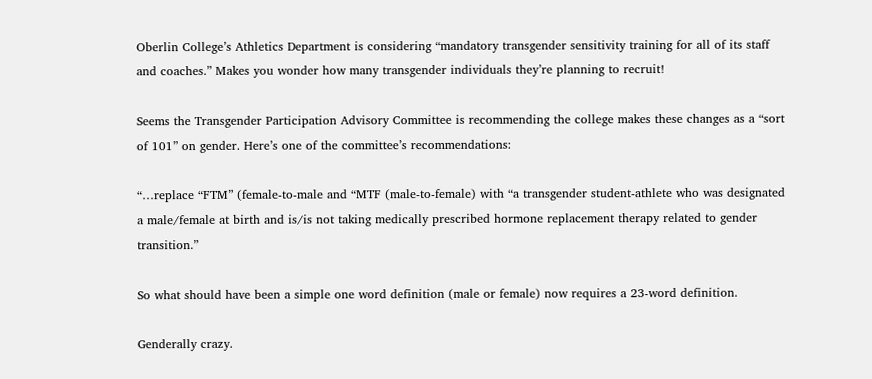Oberlin College’s Athletics Department is considering “mandatory transgender sensitivity training for all of its staff and coaches.” Makes you wonder how many transgender individuals they’re planning to recruit!

Seems the Transgender Participation Advisory Committee is recommending the college makes these changes as a “sort of 101” on gender. Here’s one of the committee’s recommendations:

“…replace “FTM” (female-to-male and “MTF (male-to-female) with “a transgender student-athlete who was designated a male/female at birth and is/is not taking medically prescribed hormone replacement therapy related to gender transition.”

So what should have been a simple one word definition (male or female) now requires a 23-word definition.

Genderally crazy.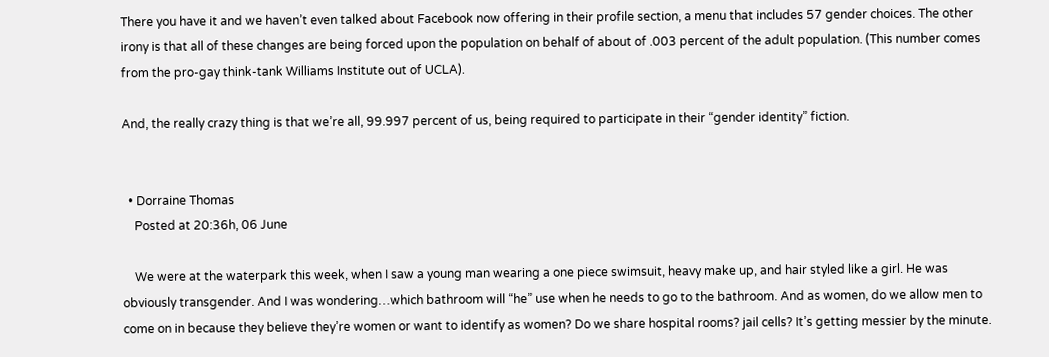There you have it and we haven’t even talked about Facebook now offering in their profile section, a menu that includes 57 gender choices. The other irony is that all of these changes are being forced upon the population on behalf of about of .003 percent of the adult population. (This number comes from the pro-gay think-tank Williams Institute out of UCLA).

And, the really crazy thing is that we’re all, 99.997 percent of us, being required to participate in their “gender identity” fiction.


  • Dorraine Thomas
    Posted at 20:36h, 06 June

    We were at the waterpark this week, when I saw a young man wearing a one piece swimsuit, heavy make up, and hair styled like a girl. He was obviously transgender. And I was wondering…which bathroom will “he” use when he needs to go to the bathroom. And as women, do we allow men to come on in because they believe they’re women or want to identify as women? Do we share hospital rooms? jail cells? It’s getting messier by the minute.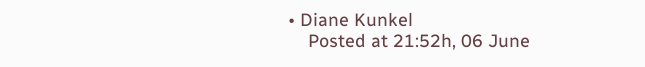• Diane Kunkel
    Posted at 21:52h, 06 June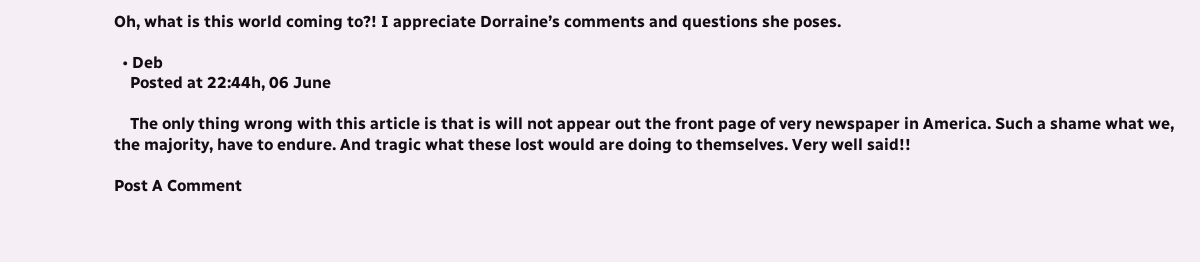Oh, what is this world coming to?! I appreciate Dorraine’s comments and questions she poses.

  • Deb
    Posted at 22:44h, 06 June

    The only thing wrong with this article is that is will not appear out the front page of very newspaper in America. Such a shame what we, the majority, have to endure. And tragic what these lost would are doing to themselves. Very well said!!

Post A Comment